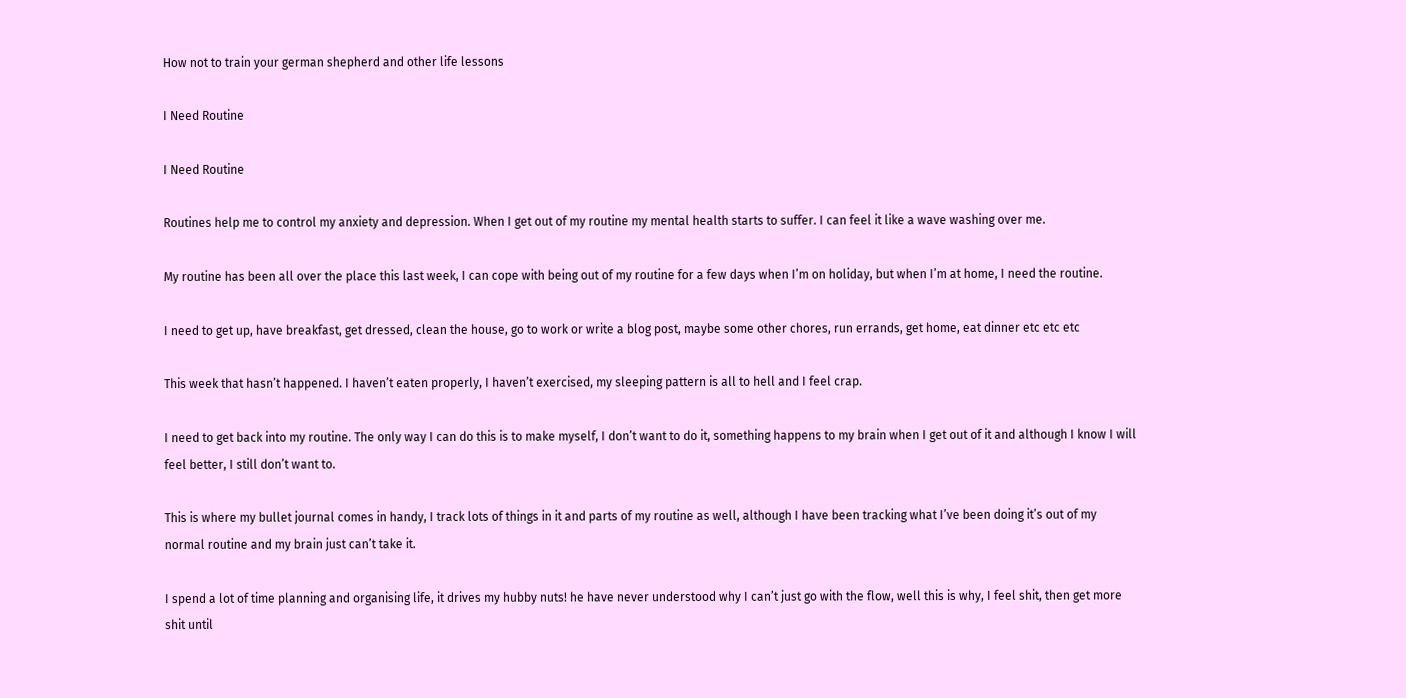How not to train your german shepherd and other life lessons

I Need Routine

I Need Routine

Routines help me to control my anxiety and depression. When I get out of my routine my mental health starts to suffer. I can feel it like a wave washing over me.

My routine has been all over the place this last week, I can cope with being out of my routine for a few days when I’m on holiday, but when I’m at home, I need the routine.

I need to get up, have breakfast, get dressed, clean the house, go to work or write a blog post, maybe some other chores, run errands, get home, eat dinner etc etc etc

This week that hasn’t happened. I haven’t eaten properly, I haven’t exercised, my sleeping pattern is all to hell and I feel crap.

I need to get back into my routine. The only way I can do this is to make myself, I don’t want to do it, something happens to my brain when I get out of it and although I know I will feel better, I still don’t want to.

This is where my bullet journal comes in handy, I track lots of things in it and parts of my routine as well, although I have been tracking what I’ve been doing it’s out of my normal routine and my brain just can’t take it.

I spend a lot of time planning and organising life, it drives my hubby nuts! he have never understood why I can’t just go with the flow, well this is why, I feel shit, then get more shit until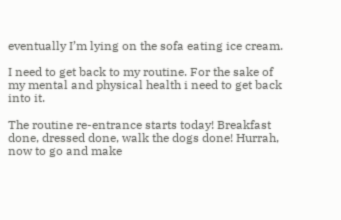eventually I’m lying on the sofa eating ice cream.

I need to get back to my routine. For the sake of my mental and physical health i need to get back into it.

The routine re-entrance starts today! Breakfast done, dressed done, walk the dogs done! Hurrah, now to go and make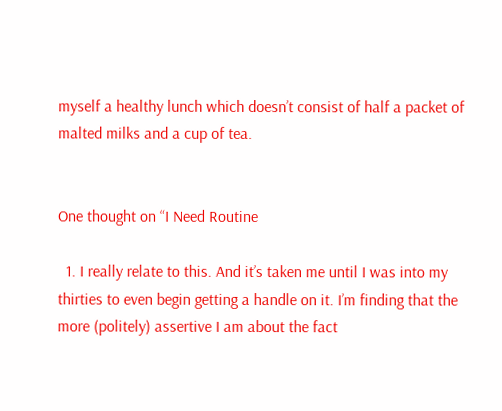myself a healthy lunch which doesn’t consist of half a packet of malted milks and a cup of tea.


One thought on “I Need Routine

  1. I really relate to this. And it’s taken me until I was into my thirties to even begin getting a handle on it. I’m finding that the more (politely) assertive I am about the fact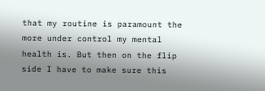that my routine is paramount the more under control my mental health is. But then on the flip side I have to make sure this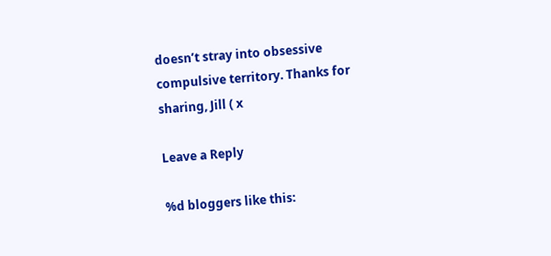doesn’t stray into obsessive compulsive territory. Thanks for sharing, Jill ( x

Leave a Reply

%d bloggers like this: